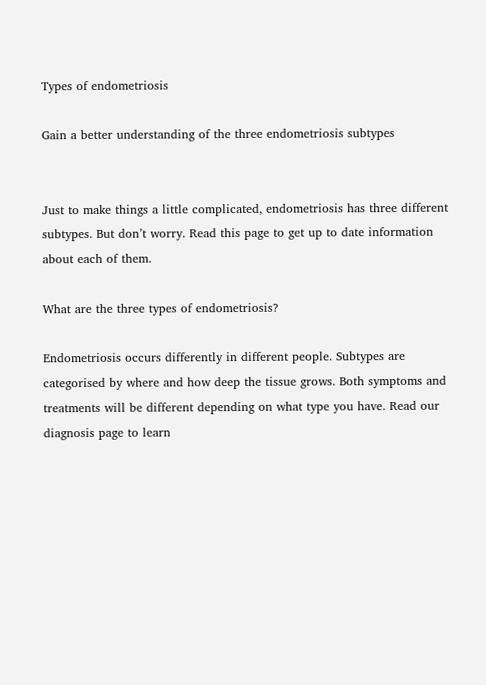Types of endometriosis

Gain a better understanding of the three endometriosis subtypes


Just to make things a little complicated, endometriosis has three different subtypes. But don’t worry. Read this page to get up to date information about each of them.

What are the three types of endometriosis?

Endometriosis occurs differently in different people. Subtypes are categorised by where and how deep the tissue grows. Both symptoms and treatments will be different depending on what type you have. Read our diagnosis page to learn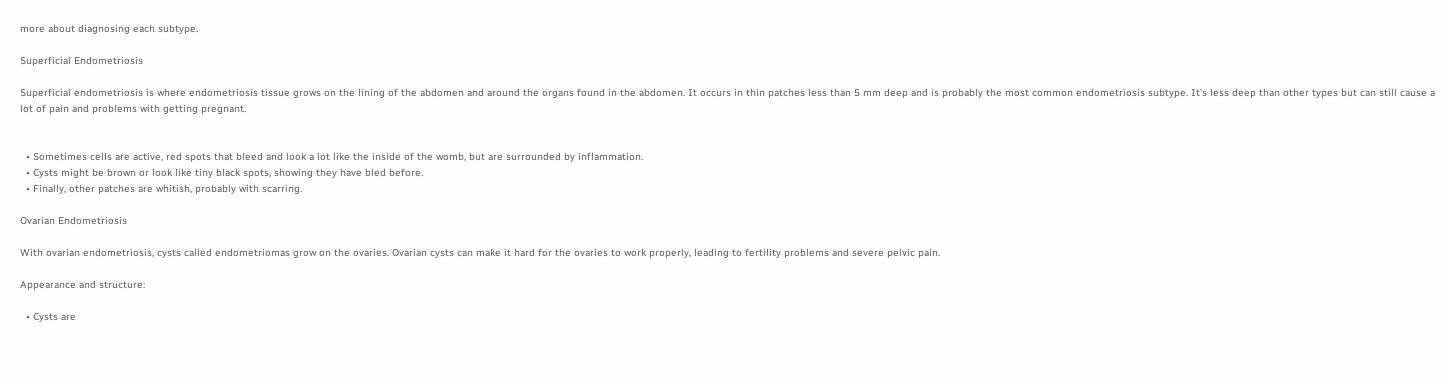more about diagnosing each subtype.

Superficial Endometriosis

Superficial endometriosis is where endometriosis tissue grows on the lining of the abdomen and around the organs found in the abdomen. It occurs in thin patches less than 5 mm deep and is probably the most common endometriosis subtype. It’s less deep than other types but can still cause a lot of pain and problems with getting pregnant.


  • Sometimes cells are active, red spots that bleed and look a lot like the inside of the womb, but are surrounded by inflammation.
  • Cysts might be brown or look like tiny black spots, showing they have bled before.
  • Finally, other patches are whitish, probably with scarring.

Ovarian Endometriosis

With ovarian endometriosis, cysts called endometriomas grow on the ovaries. Ovarian cysts can make it hard for the ovaries to work properly, leading to fertility problems and severe pelvic pain.

Appearance and structure:

  • Cysts are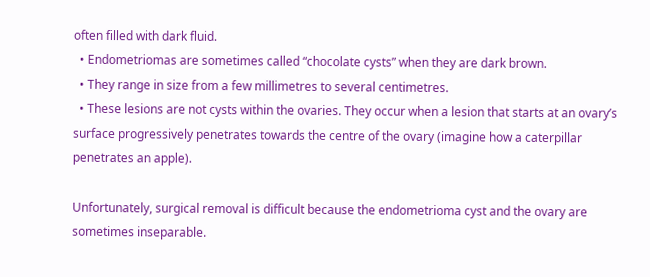often filled with dark fluid.
  • Endometriomas are sometimes called “chocolate cysts” when they are dark brown.
  • They range in size from a few millimetres to several centimetres.
  • These lesions are not cysts within the ovaries. They occur when a lesion that starts at an ovary’s surface progressively penetrates towards the centre of the ovary (imagine how a caterpillar penetrates an apple).

Unfortunately, surgical removal is difficult because the endometrioma cyst and the ovary are sometimes inseparable.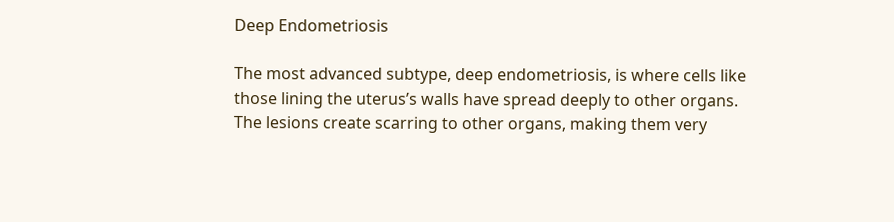Deep Endometriosis

The most advanced subtype, deep endometriosis, is where cells like those lining the uterus’s walls have spread deeply to other organs. The lesions create scarring to other organs, making them very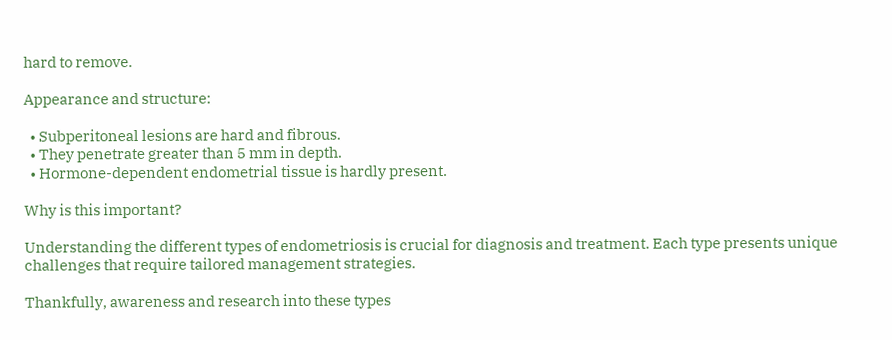hard to remove.

Appearance and structure:

  • Subperitoneal lesions are hard and fibrous.
  • They penetrate greater than 5 mm in depth.
  • Hormone-dependent endometrial tissue is hardly present.

Why is this important?

Understanding the different types of endometriosis is crucial for diagnosis and treatment. Each type presents unique challenges that require tailored management strategies.

Thankfully, awareness and research into these types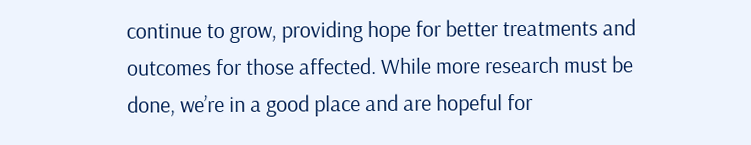continue to grow, providing hope for better treatments and outcomes for those affected. While more research must be done, we’re in a good place and are hopeful for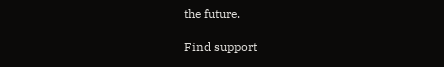the future.

Find support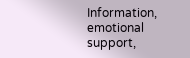Information, emotional support,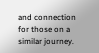and connection for those on a similar journey.